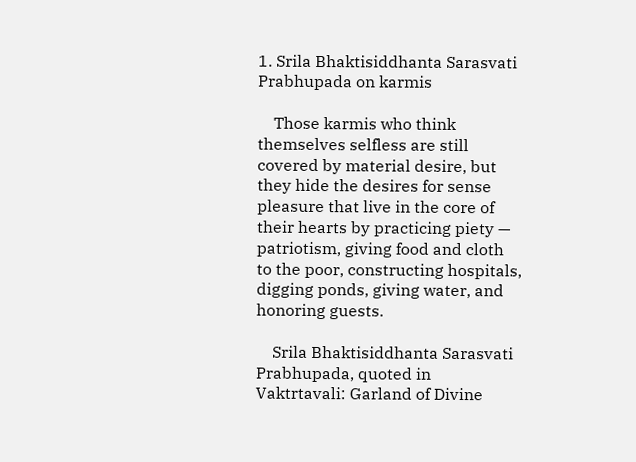1. Srila Bhaktisiddhanta Sarasvati Prabhupada on karmis

    Those karmis who think themselves selfless are still covered by material desire, but they hide the desires for sense pleasure that live in the core of their hearts by practicing piety — patriotism, giving food and cloth to the poor, constructing hospitals, digging ponds, giving water, and honoring guests.

    Srila Bhaktisiddhanta Sarasvati Prabhupada, quoted in Vaktrtavali: Garland of Divine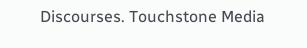Discourses. Touchstone Media